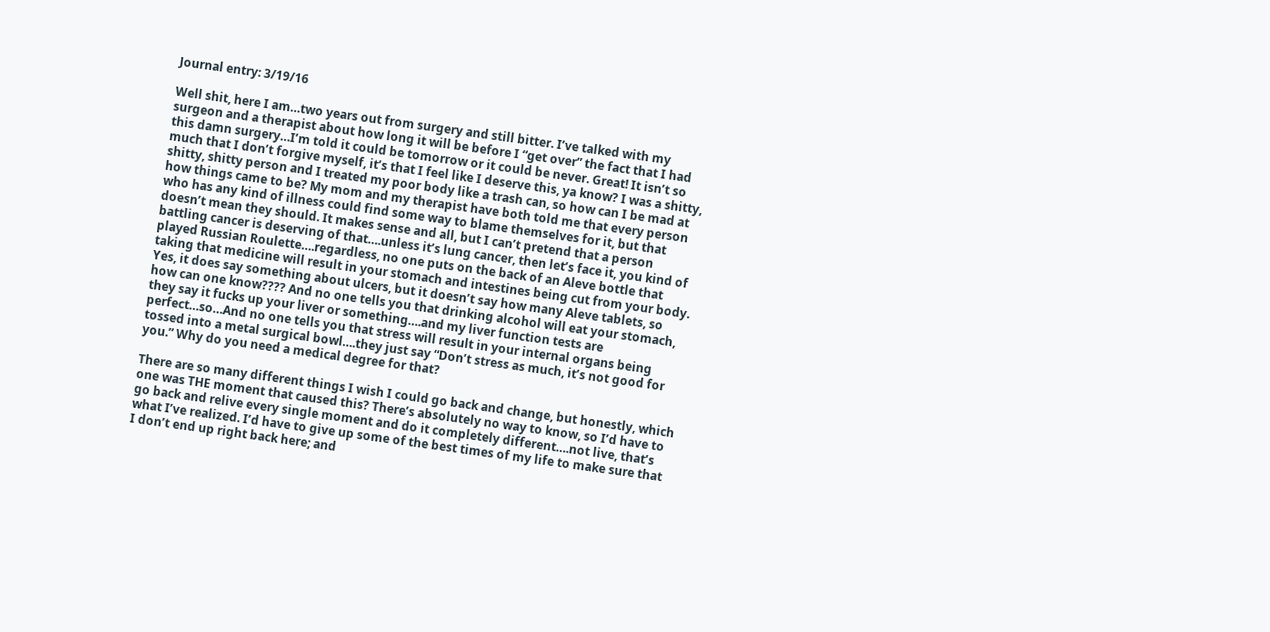Journal entry: 3/19/16

Well shit, here I am…two years out from surgery and still bitter. I’ve talked with my surgeon and a therapist about how long it will be before I “get over” the fact that I had this damn surgery…I’m told it could be tomorrow or it could be never. Great! It isn’t so much that I don’t forgive myself, it’s that I feel like I deserve this, ya know? I was a shitty, shitty, shitty person and I treated my poor body like a trash can, so how can I be mad at how things came to be? My mom and my therapist have both told me that every person who has any kind of illness could find some way to blame themselves for it, but that doesn’t mean they should. It makes sense and all, but I can’t pretend that a person battling cancer is deserving of that….unless it’s lung cancer, then let’s face it, you kind of played Russian Roulette….regardless, no one puts on the back of an Aleve bottle that taking that medicine will result in your stomach and intestines being cut from your body. Yes, it does say something about ulcers, but it doesn’t say how many Aleve tablets, so how can one know???? And no one tells you that drinking alcohol will eat your stomach, they say it fucks up your liver or something….and my liver function tests are perfect…so…And no one tells you that stress will result in your internal organs being tossed into a metal surgical bowl….they just say “Don’t stress as much, it’s not good for you.” Why do you need a medical degree for that?

There are so many different things I wish I could go back and change, but honestly, which one was THE moment that caused this? There’s absolutely no way to know, so I’d have to go back and relive every single moment and do it completely different….not live, that’s what I’ve realized. I’d have to give up some of the best times of my life to make sure that I don’t end up right back here; and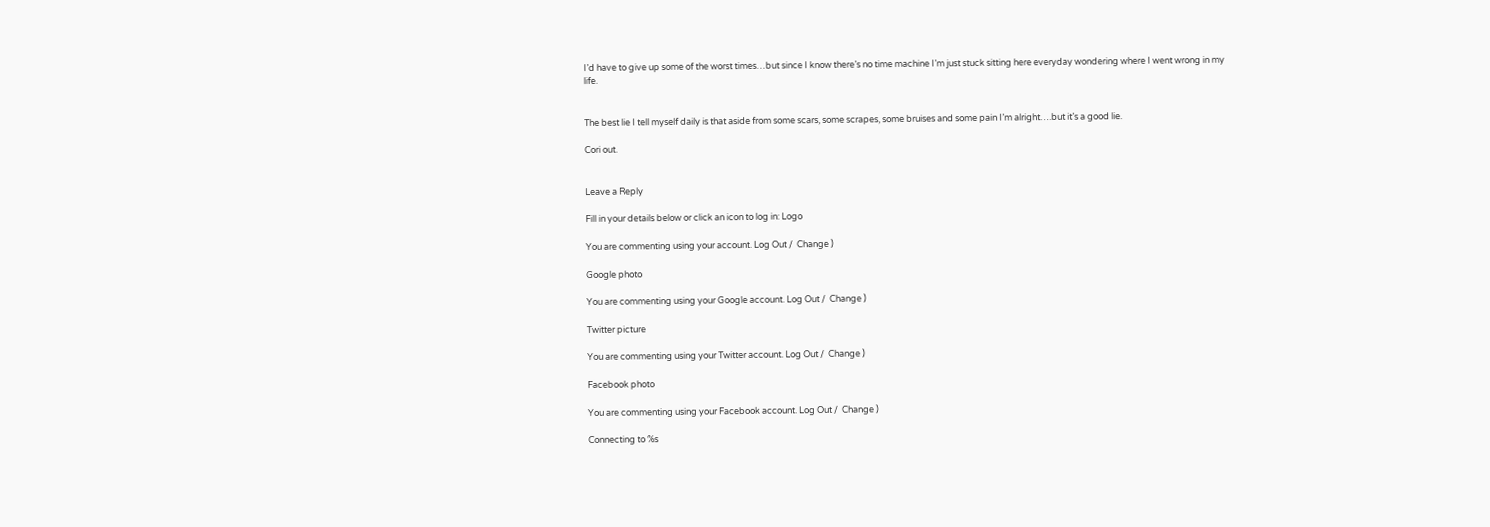I’d have to give up some of the worst times…but since I know there’s no time machine I’m just stuck sitting here everyday wondering where I went wrong in my life.


The best lie I tell myself daily is that aside from some scars, some scrapes, some bruises and some pain I’m alright….but it’s a good lie.

Cori out.


Leave a Reply

Fill in your details below or click an icon to log in: Logo

You are commenting using your account. Log Out /  Change )

Google photo

You are commenting using your Google account. Log Out /  Change )

Twitter picture

You are commenting using your Twitter account. Log Out /  Change )

Facebook photo

You are commenting using your Facebook account. Log Out /  Change )

Connecting to %s